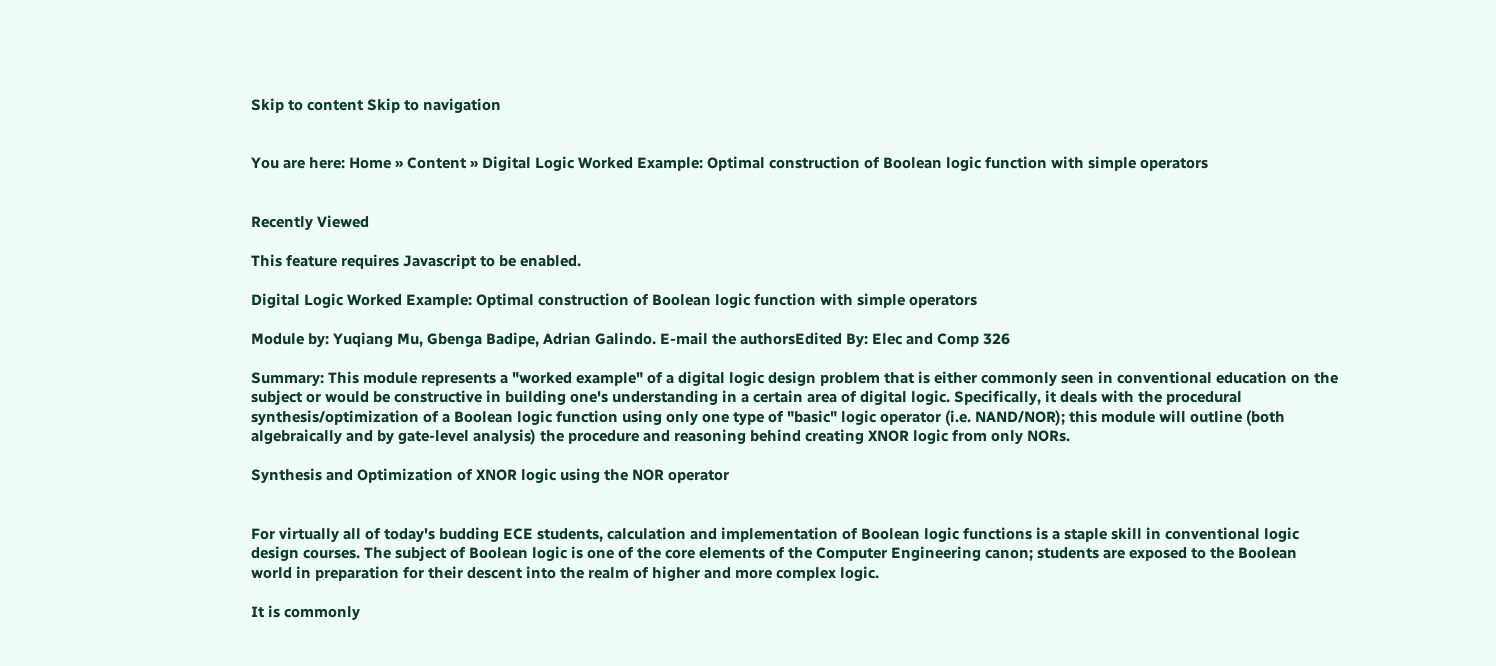Skip to content Skip to navigation


You are here: Home » Content » Digital Logic Worked Example: Optimal construction of Boolean logic function with simple operators


Recently Viewed

This feature requires Javascript to be enabled.

Digital Logic Worked Example: Optimal construction of Boolean logic function with simple operators

Module by: Yuqiang Mu, Gbenga Badipe, Adrian Galindo. E-mail the authorsEdited By: Elec and Comp 326

Summary: This module represents a "worked example" of a digital logic design problem that is either commonly seen in conventional education on the subject or would be constructive in building one's understanding in a certain area of digital logic. Specifically, it deals with the procedural synthesis/optimization of a Boolean logic function using only one type of "basic" logic operator (i.e. NAND/NOR); this module will outline (both algebraically and by gate-level analysis) the procedure and reasoning behind creating XNOR logic from only NORs.

Synthesis and Optimization of XNOR logic using the NOR operator


For virtually all of today's budding ECE students, calculation and implementation of Boolean logic functions is a staple skill in conventional logic design courses. The subject of Boolean logic is one of the core elements of the Computer Engineering canon; students are exposed to the Boolean world in preparation for their descent into the realm of higher and more complex logic.

It is commonly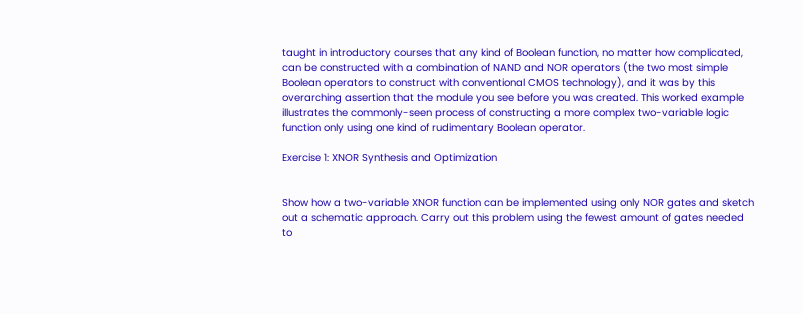taught in introductory courses that any kind of Boolean function, no matter how complicated, can be constructed with a combination of NAND and NOR operators (the two most simple Boolean operators to construct with conventional CMOS technology), and it was by this overarching assertion that the module you see before you was created. This worked example illustrates the commonly-seen process of constructing a more complex two-variable logic function only using one kind of rudimentary Boolean operator.

Exercise 1: XNOR Synthesis and Optimization


Show how a two-variable XNOR function can be implemented using only NOR gates and sketch out a schematic approach. Carry out this problem using the fewest amount of gates needed to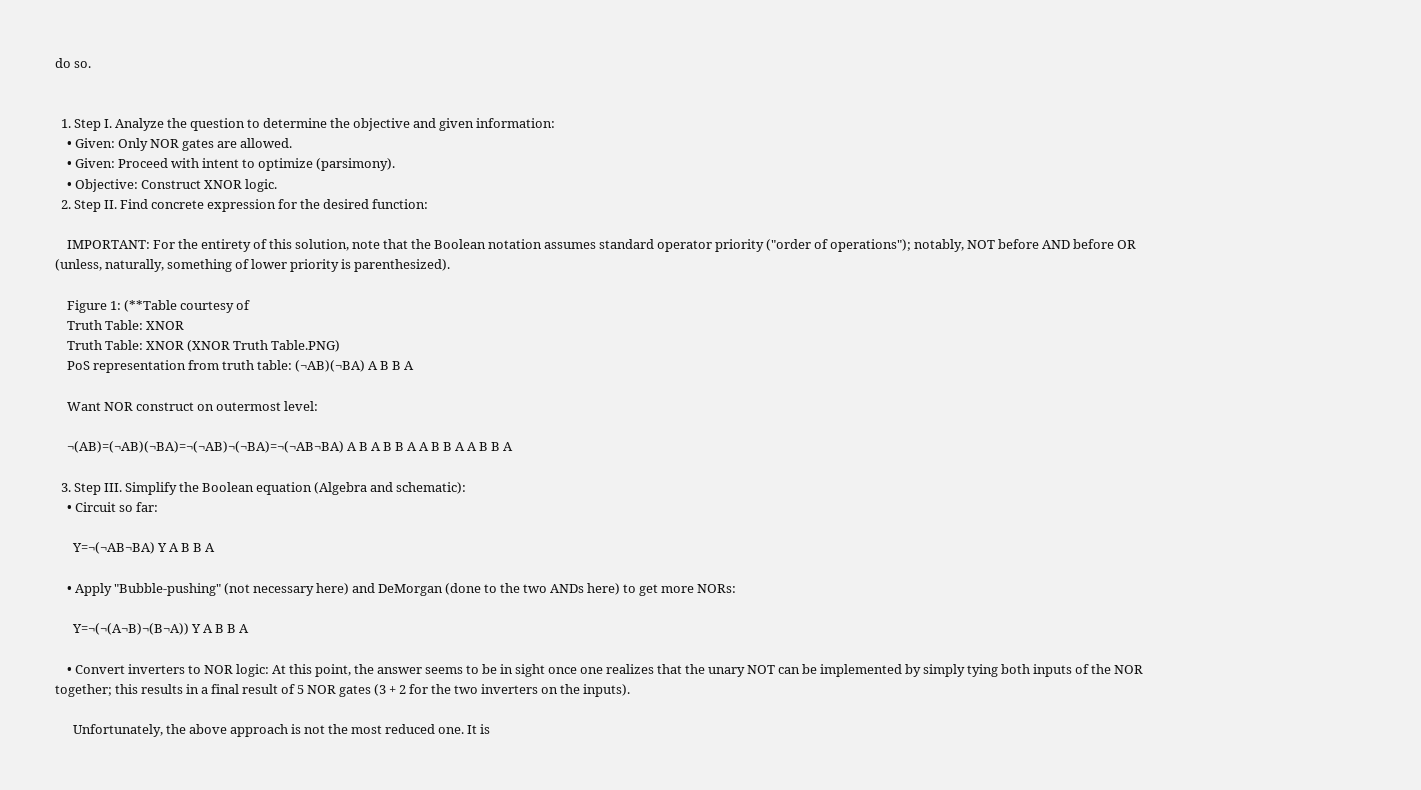do so.


  1. Step I. Analyze the question to determine the objective and given information:
    • Given: Only NOR gates are allowed.
    • Given: Proceed with intent to optimize (parsimony).
    • Objective: Construct XNOR logic.
  2. Step II. Find concrete expression for the desired function:

    IMPORTANT: For the entirety of this solution, note that the Boolean notation assumes standard operator priority ("order of operations"); notably, NOT before AND before OR (unless, naturally, something of lower priority is parenthesized).

    Figure 1: (**Table courtesy of
    Truth Table: XNOR
    Truth Table: XNOR (XNOR Truth Table.PNG)
    PoS representation from truth table: (¬AB)(¬BA) A B B A

    Want NOR construct on outermost level:

    ¬(AB)=(¬AB)(¬BA)=¬(¬AB)¬(¬BA)=¬(¬AB¬BA) A B A B B A A B B A A B B A

  3. Step III. Simplify the Boolean equation (Algebra and schematic):
    • Circuit so far:

      Y=¬(¬AB¬BA) Y A B B A

    • Apply "Bubble-pushing" (not necessary here) and DeMorgan (done to the two ANDs here) to get more NORs:

      Y=¬(¬(A¬B)¬(B¬A)) Y A B B A

    • Convert inverters to NOR logic: At this point, the answer seems to be in sight once one realizes that the unary NOT can be implemented by simply tying both inputs of the NOR together; this results in a final result of 5 NOR gates (3 + 2 for the two inverters on the inputs).

      Unfortunately, the above approach is not the most reduced one. It is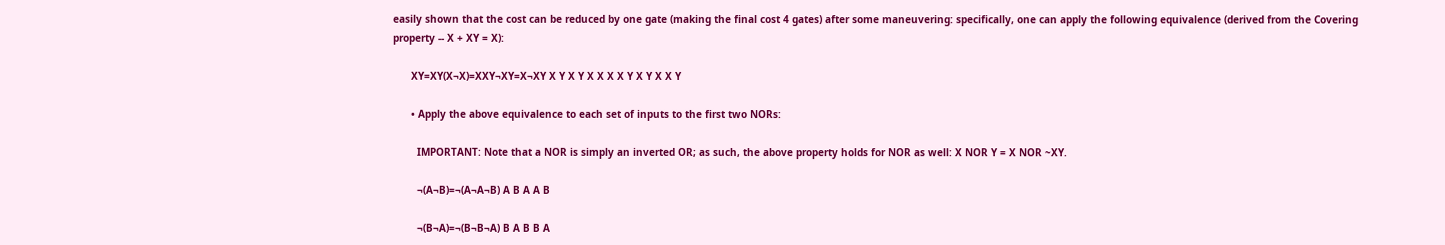easily shown that the cost can be reduced by one gate (making the final cost 4 gates) after some maneuvering: specifically, one can apply the following equivalence (derived from the Covering property -- X + XY = X):

      XY=XY(X¬X)=XXY¬XY=X¬XY X Y X Y X X X X Y X Y X X Y

      • Apply the above equivalence to each set of inputs to the first two NORs:

        IMPORTANT: Note that a NOR is simply an inverted OR; as such, the above property holds for NOR as well: X NOR Y = X NOR ~XY.

        ¬(A¬B)=¬(A¬A¬B) A B A A B

        ¬(B¬A)=¬(B¬B¬A) B A B B A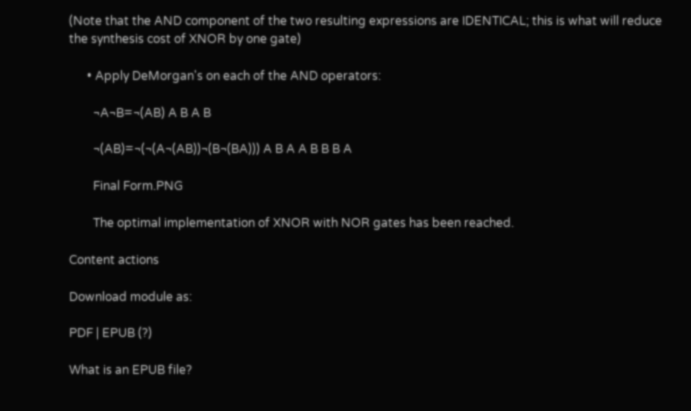(Note that the AND component of the two resulting expressions are IDENTICAL; this is what will reduce the synthesis cost of XNOR by one gate)

      • Apply DeMorgan's on each of the AND operators:

        ¬A¬B=¬(AB) A B A B

        ¬(AB)=¬(¬(A¬(AB))¬(B¬(BA))) A B A A B B B A

        Final Form.PNG

        The optimal implementation of XNOR with NOR gates has been reached.

Content actions

Download module as:

PDF | EPUB (?)

What is an EPUB file?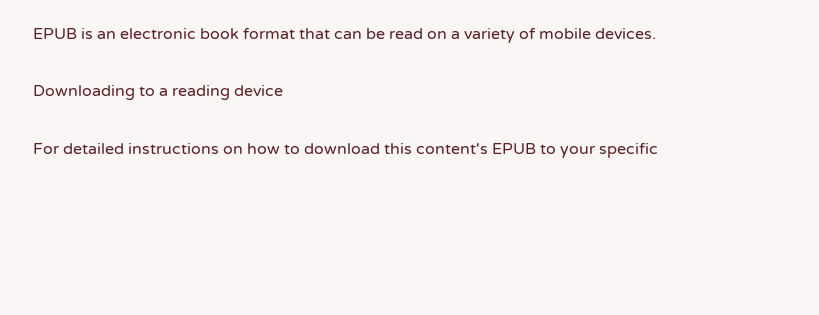EPUB is an electronic book format that can be read on a variety of mobile devices.

Downloading to a reading device

For detailed instructions on how to download this content's EPUB to your specific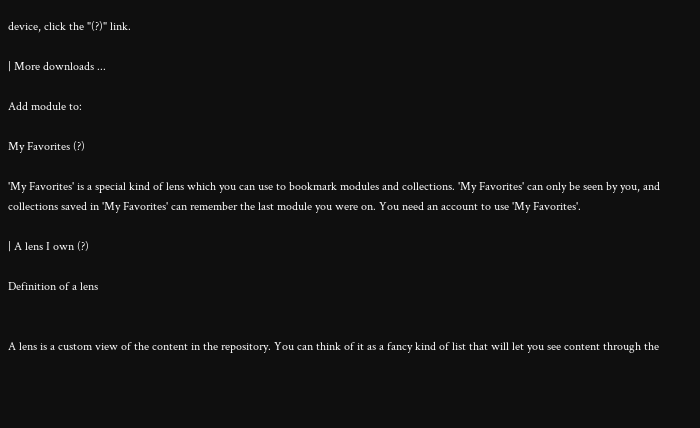device, click the "(?)" link.

| More downloads ...

Add module to:

My Favorites (?)

'My Favorites' is a special kind of lens which you can use to bookmark modules and collections. 'My Favorites' can only be seen by you, and collections saved in 'My Favorites' can remember the last module you were on. You need an account to use 'My Favorites'.

| A lens I own (?)

Definition of a lens


A lens is a custom view of the content in the repository. You can think of it as a fancy kind of list that will let you see content through the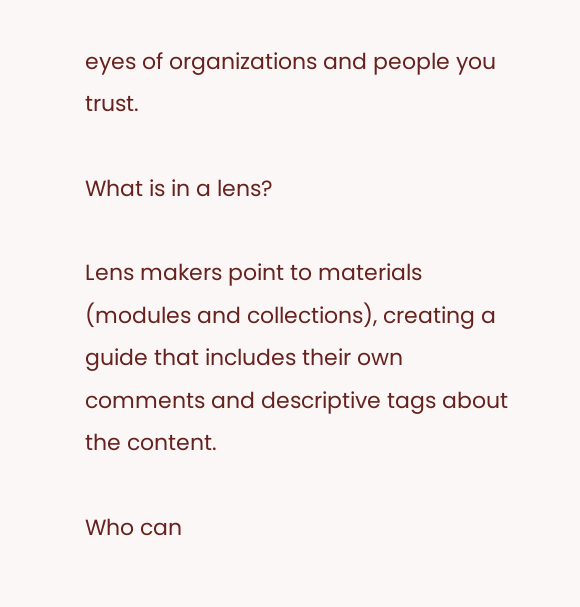eyes of organizations and people you trust.

What is in a lens?

Lens makers point to materials (modules and collections), creating a guide that includes their own comments and descriptive tags about the content.

Who can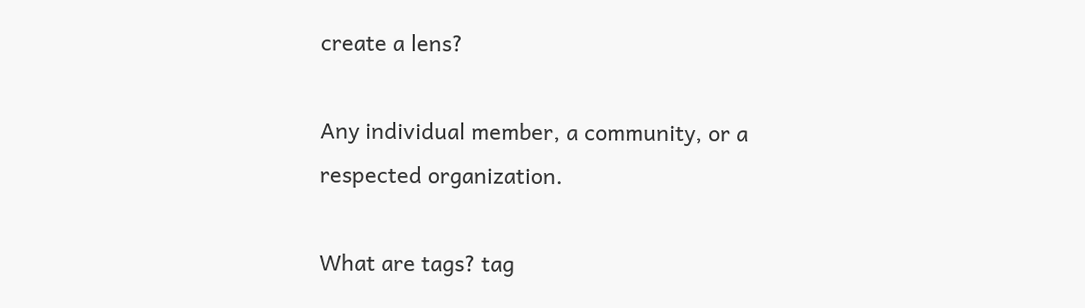create a lens?

Any individual member, a community, or a respected organization.

What are tags? tag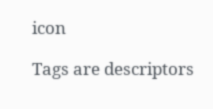icon

Tags are descriptors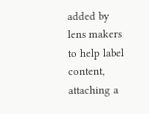added by lens makers to help label content, attaching a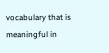vocabulary that is meaningful in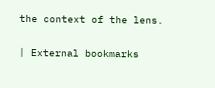the context of the lens.

| External bookmarks